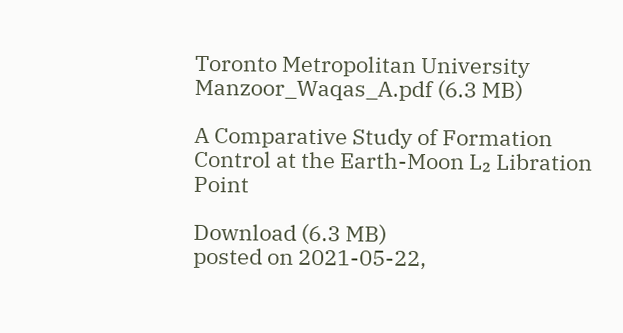Toronto Metropolitan University
Manzoor_Waqas_A.pdf (6.3 MB)

A Comparative Study of Formation Control at the Earth-Moon L₂ Libration Point

Download (6.3 MB)
posted on 2021-05-22,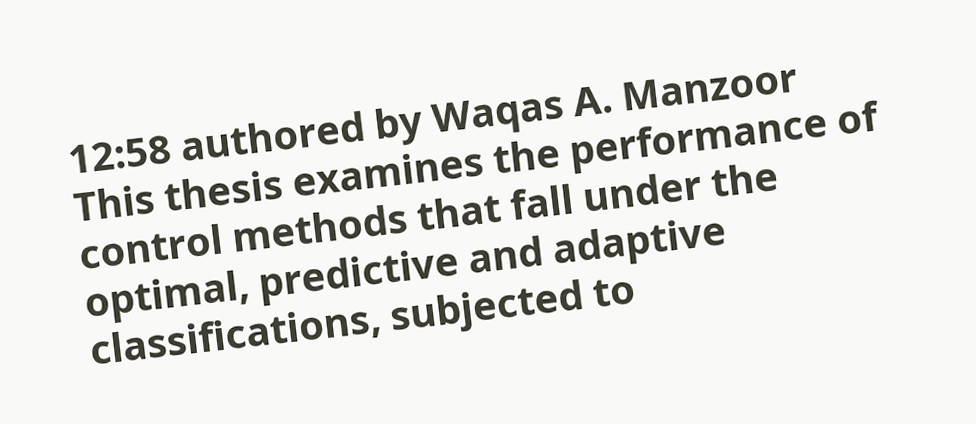12:58 authored by Waqas A. Manzoor
This thesis examines the performance of control methods that fall under the optimal, predictive and adaptive classifications, subjected to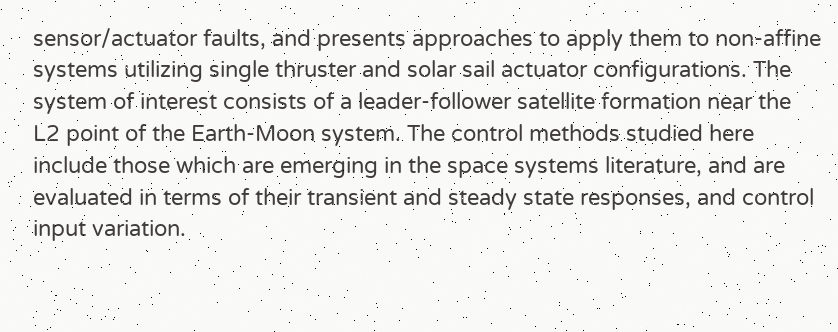sensor/actuator faults, and presents approaches to apply them to non-affine systems utilizing single thruster and solar sail actuator configurations. The system of interest consists of a leader-follower satellite formation near the L2 point of the Earth-Moon system. The control methods studied here include those which are emerging in the space systems literature, and are evaluated in terms of their transient and steady state responses, and control input variation.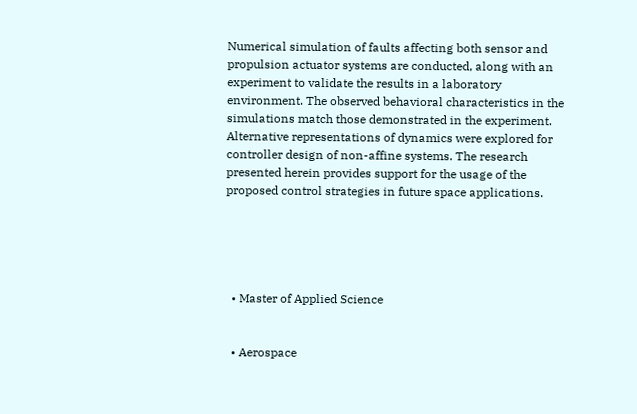Numerical simulation of faults affecting both sensor and propulsion actuator systems are conducted, along with an experiment to validate the results in a laboratory environment. The observed behavioral characteristics in the simulations match those demonstrated in the experiment. Alternative representations of dynamics were explored for controller design of non-affine systems. The research presented herein provides support for the usage of the proposed control strategies in future space applications.





  • Master of Applied Science


  • Aerospace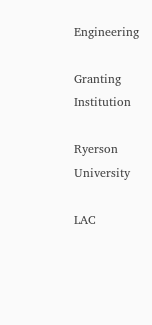Engineering

Granting Institution

Ryerson University

LAC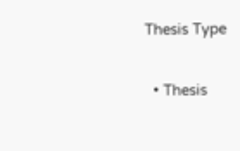Thesis Type

  • Thesis